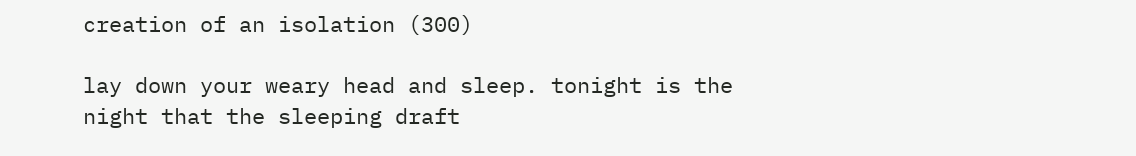creation of an isolation (300)

lay down your weary head and sleep. tonight is the night that the sleeping draft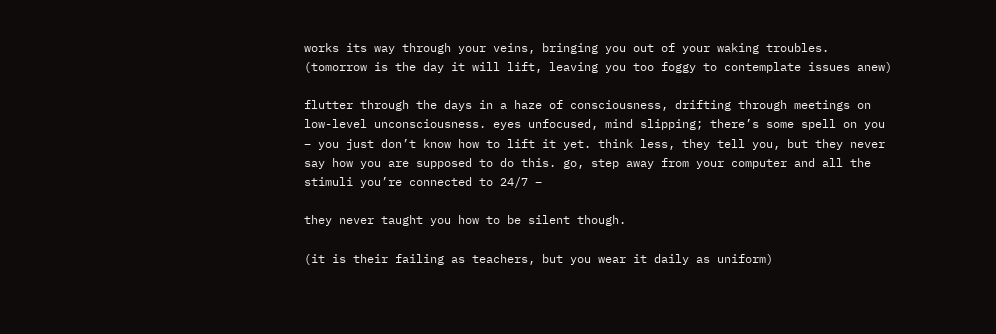works its way through your veins, bringing you out of your waking troubles. (tomorrow is the day it will lift, leaving you too foggy to contemplate issues anew)

flutter through the days in a haze of consciousness, drifting through meetings on low-level unconsciousness. eyes unfocused, mind slipping; there’s some spell on you – you just don’t know how to lift it yet. think less, they tell you, but they never say how you are supposed to do this. go, step away from your computer and all the stimuli you’re connected to 24/7 –

they never taught you how to be silent though.

(it is their failing as teachers, but you wear it daily as uniform)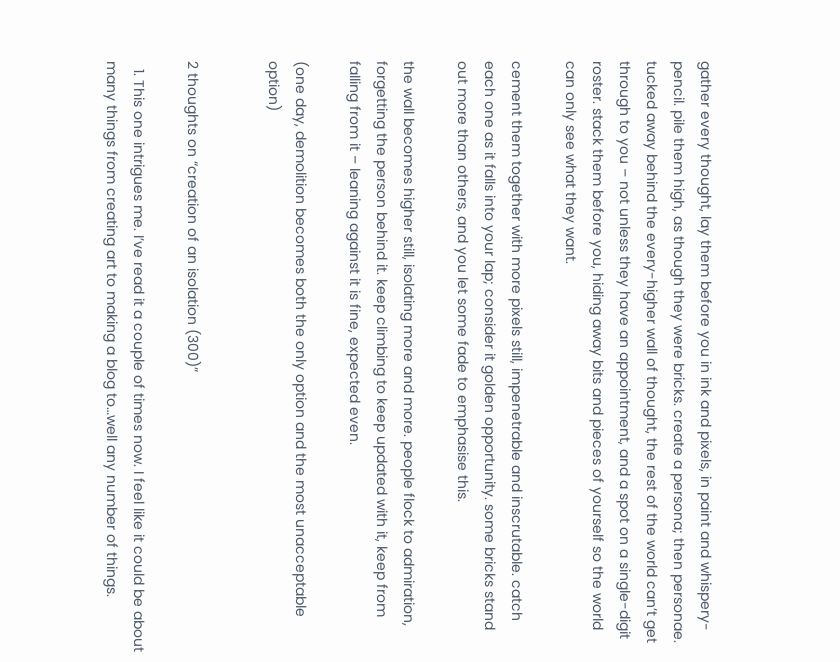gather every thought, lay them before you in ink and pixels, in paint and whispery-pencil. pile them high, as though they were bricks. create a persona; then personae. tucked away behind the every-higher wall of thought, the rest of the world can’t get through to you – not unless they have an appointment, and a spot on a single-digit roster. stack them before you, hiding away bits and pieces of yourself so the world can only see what they want.

cement them together with more pixels still, impenetrable and inscrutable. catch each one as it falls into your lap; consider it golden opportunity. some bricks stand out more than others, and you let some fade to emphasise this.

the wall becomes higher still, isolating more and more. people flock to admiration, forgetting the person behind it. keep climbing to keep updated with it, keep from falling from it – leaning against it is fine, expected even.

(one day, demolition becomes both the only option and the most unacceptable option)


2 thoughts on “creation of an isolation (300)”

  1. This one intrigues me. I’ve read it a couple of times now. I feel like it could be about many things from creating art to making a blog to…well any number of things.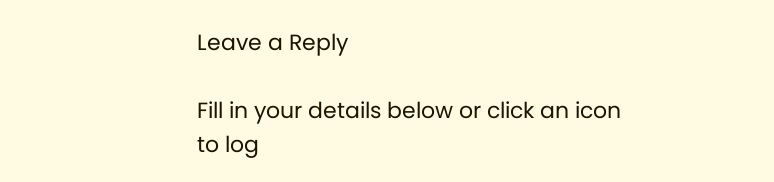Leave a Reply

Fill in your details below or click an icon to log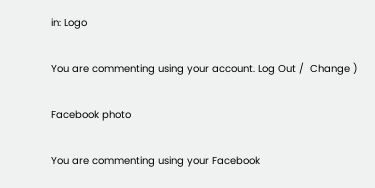in: Logo

You are commenting using your account. Log Out /  Change )

Facebook photo

You are commenting using your Facebook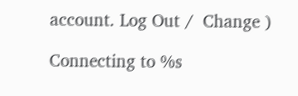account. Log Out /  Change )

Connecting to %s